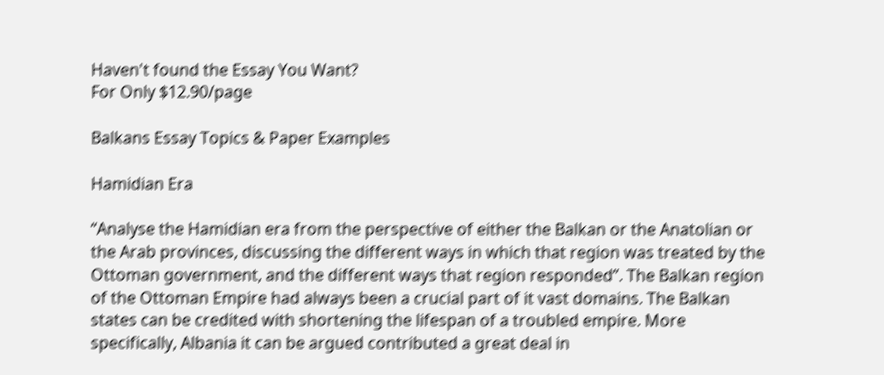Haven't found the Essay You Want?
For Only $12.90/page

Balkans Essay Topics & Paper Examples

Hamidian Era

“Analyse the Hamidian era from the perspective of either the Balkan or the Anatolian or the Arab provinces, discussing the different ways in which that region was treated by the Ottoman government, and the different ways that region responded”. The Balkan region of the Ottoman Empire had always been a crucial part of it vast domains. The Balkan states can be credited with shortening the lifespan of a troubled empire. More specifically, Albania it can be argued contributed a great deal in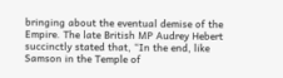bringing about the eventual demise of the Empire. The late British MP Audrey Hebert succinctly stated that, “In the end, like Samson in the Temple of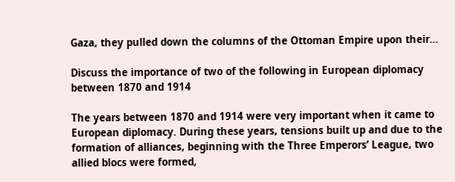Gaza, they pulled down the columns of the Ottoman Empire upon their…

Discuss the importance of two of the following in European diplomacy between 1870 and 1914

The years between 1870 and 1914 were very important when it came to European diplomacy. During these years, tensions built up and due to the formation of alliances, beginning with the Three Emperors’ League, two allied blocs were formed,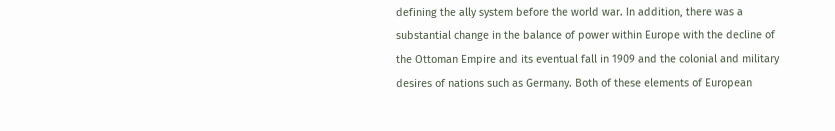defining the ally system before the world war. In addition, there was a substantial change in the balance of power within Europe with the decline of the Ottoman Empire and its eventual fall in 1909 and the colonial and military desires of nations such as Germany. Both of these elements of European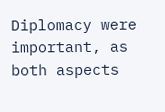Diplomacy were important, as both aspects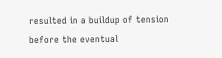resulted in a buildup of tension before the eventual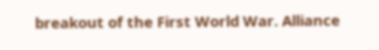breakout of the First World War. Alliance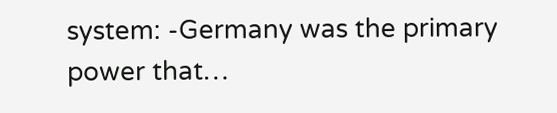system: -Germany was the primary power that…